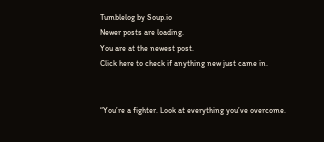Tumblelog by Soup.io
Newer posts are loading.
You are at the newest post.
Click here to check if anything new just came in.


“You’re a fighter. Look at everything you’ve overcome.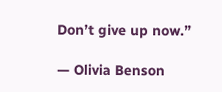Don’t give up now.”

— Olivia Benson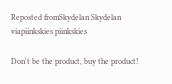Reposted fromSkydelan Skydelan viapiinkskies piinkskies

Don't be the product, buy the product!